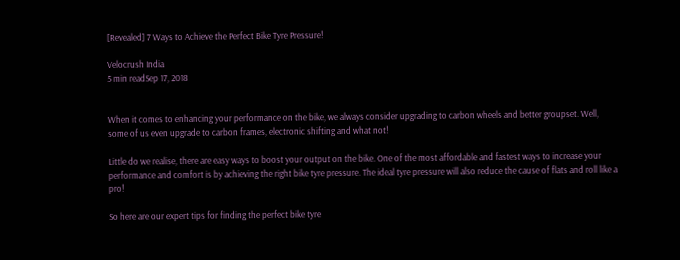[Revealed] 7 Ways to Achieve the Perfect Bike Tyre Pressure!

Velocrush India
5 min readSep 17, 2018


When it comes to enhancing your performance on the bike, we always consider upgrading to carbon wheels and better groupset. Well, some of us even upgrade to carbon frames, electronic shifting and what not!

Little do we realise, there are easy ways to boost your output on the bike. One of the most affordable and fastest ways to increase your performance and comfort is by achieving the right bike tyre pressure. The ideal tyre pressure will also reduce the cause of flats and roll like a pro!

So here are our expert tips for finding the perfect bike tyre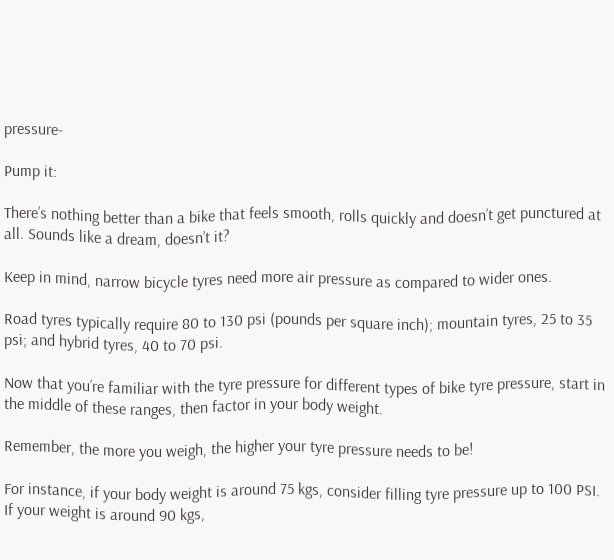pressure-

Pump it:

There’s nothing better than a bike that feels smooth, rolls quickly and doesn’t get punctured at all. Sounds like a dream, doesn’t it?

Keep in mind, narrow bicycle tyres need more air pressure as compared to wider ones.

Road tyres typically require 80 to 130 psi (pounds per square inch); mountain tyres, 25 to 35 psi; and hybrid tyres, 40 to 70 psi.

Now that you’re familiar with the tyre pressure for different types of bike tyre pressure, start in the middle of these ranges, then factor in your body weight.

Remember, the more you weigh, the higher your tyre pressure needs to be!

For instance, if your body weight is around 75 kgs, consider filling tyre pressure up to 100 PSI. If your weight is around 90 kgs,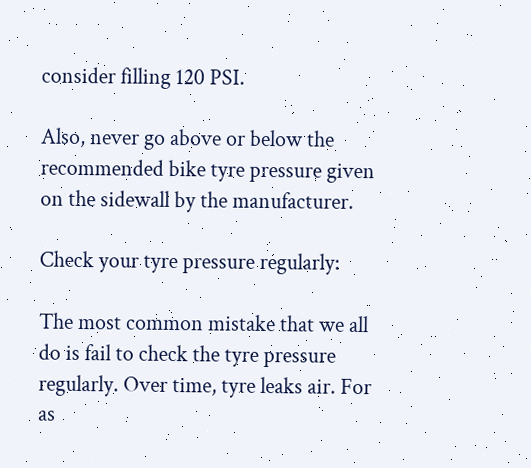consider filling 120 PSI.

Also, never go above or below the recommended bike tyre pressure given on the sidewall by the manufacturer.

Check your tyre pressure regularly:

The most common mistake that we all do is fail to check the tyre pressure regularly. Over time, tyre leaks air. For as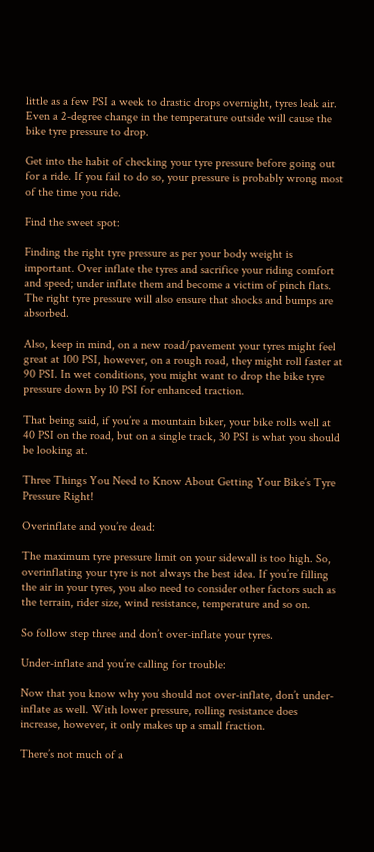little as a few PSI a week to drastic drops overnight, tyres leak air. Even a 2-degree change in the temperature outside will cause the bike tyre pressure to drop.

Get into the habit of checking your tyre pressure before going out for a ride. If you fail to do so, your pressure is probably wrong most of the time you ride.

Find the sweet spot:

Finding the right tyre pressure as per your body weight is important. Over inflate the tyres and sacrifice your riding comfort and speed; under inflate them and become a victim of pinch flats. The right tyre pressure will also ensure that shocks and bumps are absorbed.

Also, keep in mind, on a new road/pavement your tyres might feel great at 100 PSI, however, on a rough road, they might roll faster at 90 PSI. In wet conditions, you might want to drop the bike tyre pressure down by 10 PSI for enhanced traction.

That being said, if you’re a mountain biker, your bike rolls well at 40 PSI on the road, but on a single track, 30 PSI is what you should be looking at.

Three Things You Need to Know About Getting Your Bike’s Tyre Pressure Right!

Overinflate and you’re dead:

The maximum tyre pressure limit on your sidewall is too high. So, overinflating your tyre is not always the best idea. If you’re filling the air in your tyres, you also need to consider other factors such as the terrain, rider size, wind resistance, temperature and so on.

So follow step three and don’t over-inflate your tyres.

Under-inflate and you’re calling for trouble:

Now that you know why you should not over-inflate, don’t under-inflate as well. With lower pressure, rolling resistance does increase, however, it only makes up a small fraction.

There’s not much of a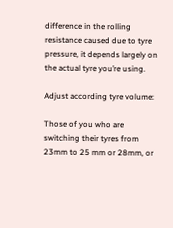difference in the rolling resistance caused due to tyre pressure, it depends largely on the actual tyre you’re using.

Adjust according tyre volume:

Those of you who are switching their tyres from 23mm to 25 mm or 28mm, or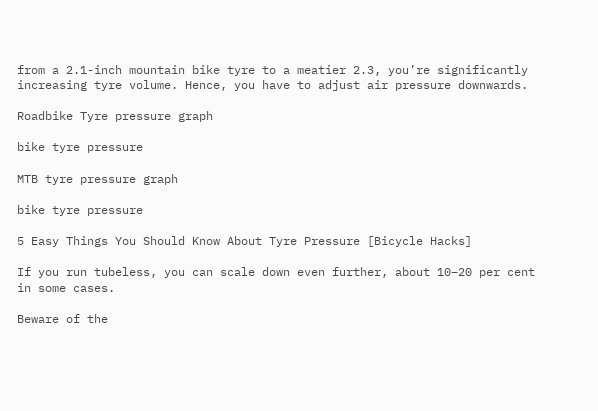from a 2.1-inch mountain bike tyre to a meatier 2.3, you’re significantly increasing tyre volume. Hence, you have to adjust air pressure downwards.

Roadbike Tyre pressure graph

bike tyre pressure

MTB tyre pressure graph

bike tyre pressure

5 Easy Things You Should Know About Tyre Pressure [Bicycle Hacks]

If you run tubeless, you can scale down even further, about 10–20 per cent in some cases.

Beware of the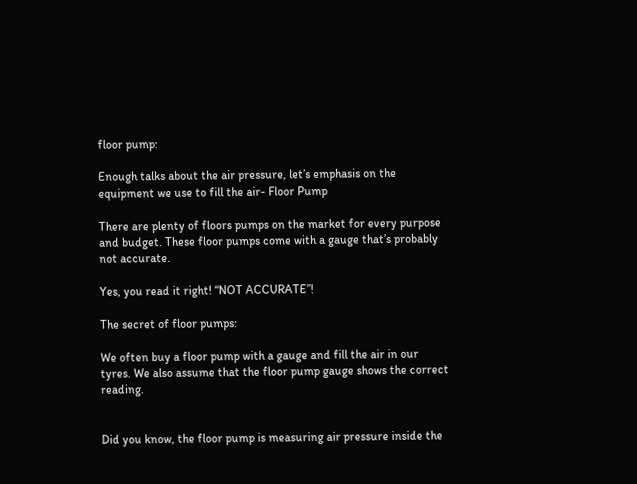floor pump:

Enough talks about the air pressure, let’s emphasis on the equipment we use to fill the air- Floor Pump

There are plenty of floors pumps on the market for every purpose and budget. These floor pumps come with a gauge that’s probably not accurate.

Yes, you read it right! “NOT ACCURATE”!

The secret of floor pumps:

We often buy a floor pump with a gauge and fill the air in our tyres. We also assume that the floor pump gauge shows the correct reading.


Did you know, the floor pump is measuring air pressure inside the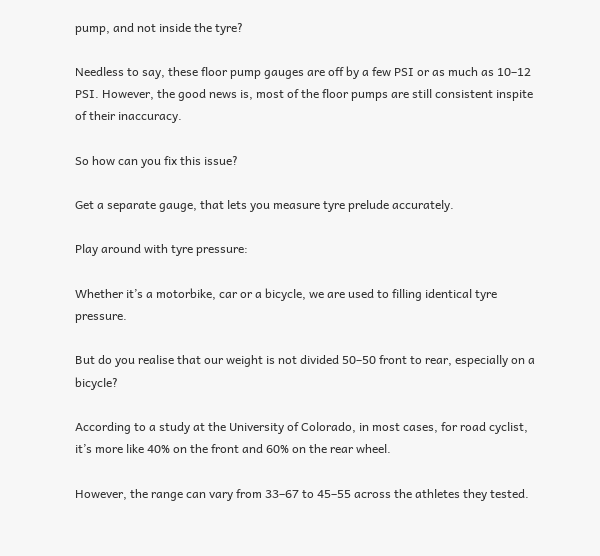pump, and not inside the tyre?

Needless to say, these floor pump gauges are off by a few PSI or as much as 10–12 PSI. However, the good news is, most of the floor pumps are still consistent inspite of their inaccuracy.

So how can you fix this issue?

Get a separate gauge, that lets you measure tyre prelude accurately.

Play around with tyre pressure:

Whether it’s a motorbike, car or a bicycle, we are used to filling identical tyre pressure.

But do you realise that our weight is not divided 50–50 front to rear, especially on a bicycle?

According to a study at the University of Colorado, in most cases, for road cyclist, it’s more like 40% on the front and 60% on the rear wheel.

However, the range can vary from 33–67 to 45–55 across the athletes they tested.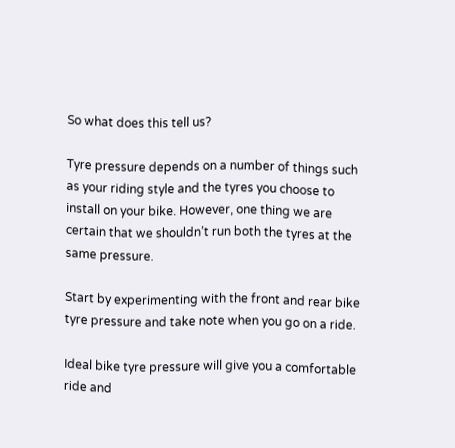So what does this tell us?

Tyre pressure depends on a number of things such as your riding style and the tyres you choose to install on your bike. However, one thing we are certain that we shouldn’t run both the tyres at the same pressure.

Start by experimenting with the front and rear bike tyre pressure and take note when you go on a ride.

Ideal bike tyre pressure will give you a comfortable ride and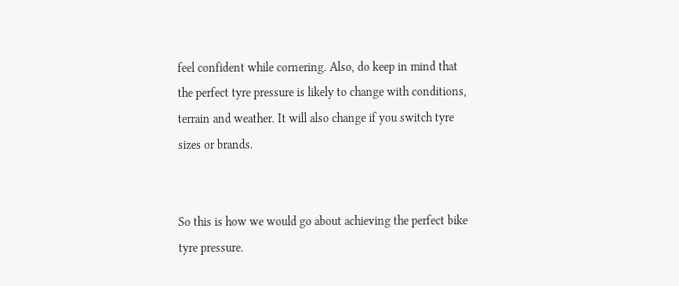feel confident while cornering. Also, do keep in mind that the perfect tyre pressure is likely to change with conditions, terrain and weather. It will also change if you switch tyre sizes or brands.


So this is how we would go about achieving the perfect bike tyre pressure.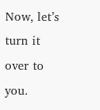Now, let’s turn it over to you.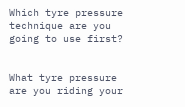Which tyre pressure technique are you going to use first?


What tyre pressure are you riding your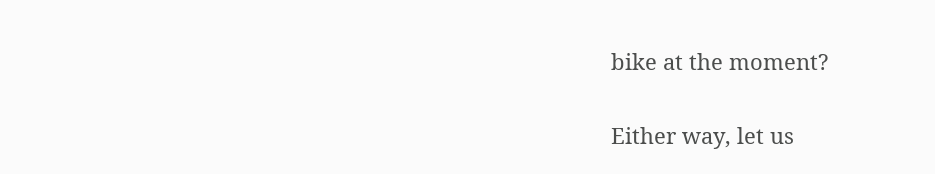bike at the moment?

Either way, let us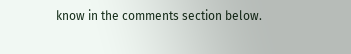know in the comments section below.